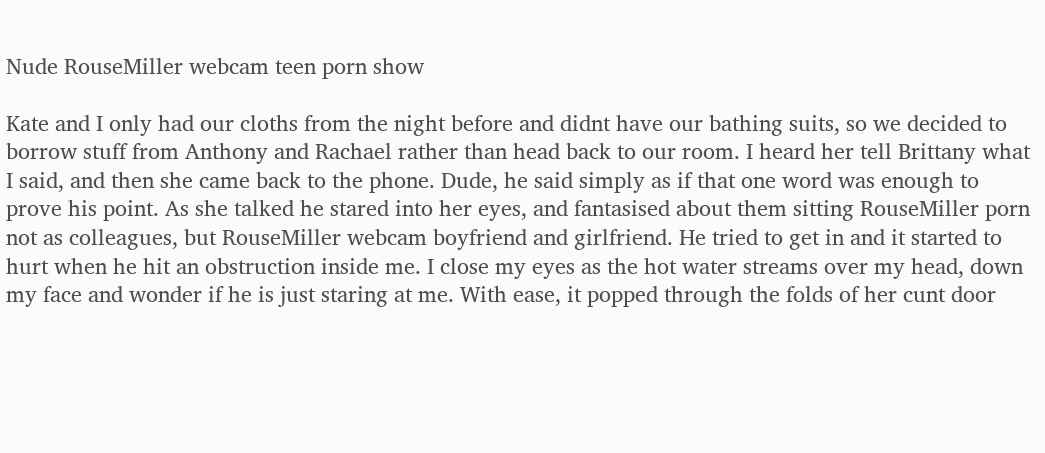Nude RouseMiller webcam teen porn show

Kate and I only had our cloths from the night before and didnt have our bathing suits, so we decided to borrow stuff from Anthony and Rachael rather than head back to our room. I heard her tell Brittany what I said, and then she came back to the phone. Dude, he said simply as if that one word was enough to prove his point. As she talked he stared into her eyes, and fantasised about them sitting RouseMiller porn not as colleagues, but RouseMiller webcam boyfriend and girlfriend. He tried to get in and it started to hurt when he hit an obstruction inside me. I close my eyes as the hot water streams over my head, down my face and wonder if he is just staring at me. With ease, it popped through the folds of her cunt door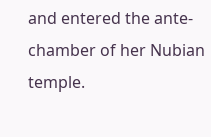and entered the ante-chamber of her Nubian temple.